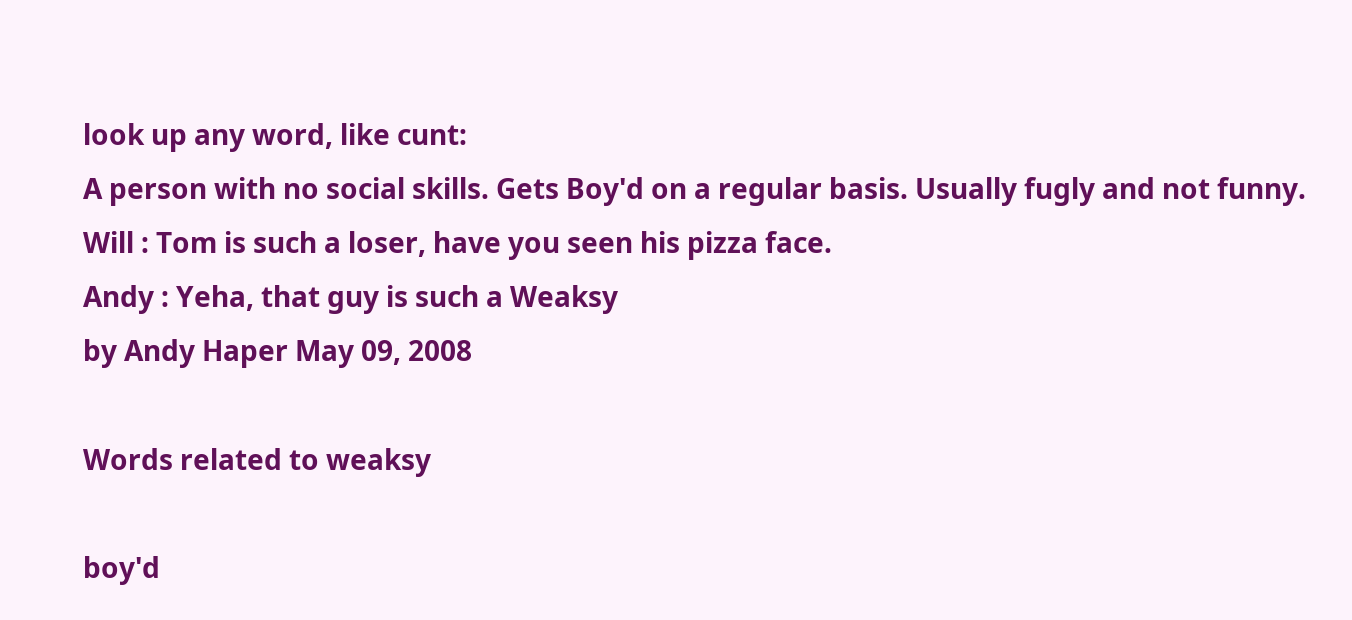look up any word, like cunt:
A person with no social skills. Gets Boy'd on a regular basis. Usually fugly and not funny.
Will : Tom is such a loser, have you seen his pizza face.
Andy : Yeha, that guy is such a Weaksy
by Andy Haper May 09, 2008

Words related to weaksy

boy'd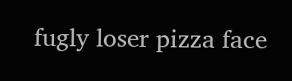fugly loser pizza face